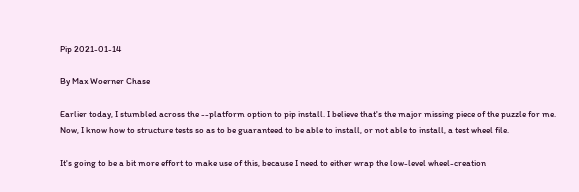Pip 2021-01-14

By Max Woerner Chase

Earlier today, I stumbled across the --platform option to pip install. I believe that's the major missing piece of the puzzle for me. Now, I know how to structure tests so as to be guaranteed to be able to install, or not able to install, a test wheel file.

It's going to be a bit more effort to make use of this, because I need to either wrap the low-level wheel-creation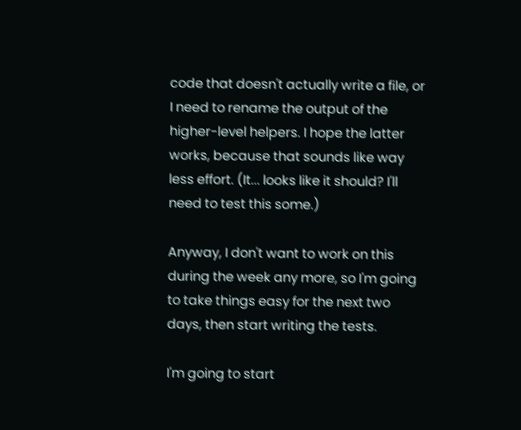code that doesn't actually write a file, or I need to rename the output of the higher-level helpers. I hope the latter works, because that sounds like way less effort. (It... looks like it should? I'll need to test this some.)

Anyway, I don't want to work on this during the week any more, so I'm going to take things easy for the next two days, then start writing the tests.

I'm going to start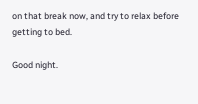on that break now, and try to relax before getting to bed.

Good night.